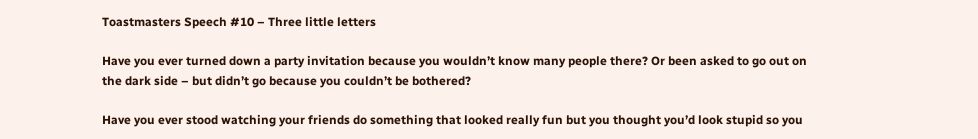Toastmasters Speech #10 – Three little letters

Have you ever turned down a party invitation because you wouldn’t know many people there? Or been asked to go out on the dark side – but didn’t go because you couldn’t be bothered?

Have you ever stood watching your friends do something that looked really fun but you thought you’d look stupid so you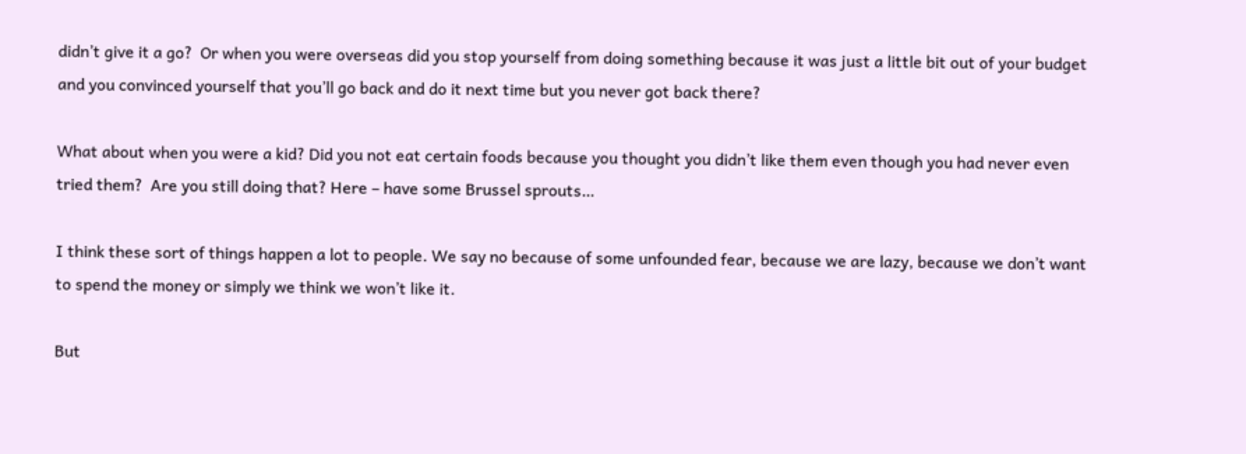didn’t give it a go?  Or when you were overseas did you stop yourself from doing something because it was just a little bit out of your budget and you convinced yourself that you’ll go back and do it next time but you never got back there?

What about when you were a kid? Did you not eat certain foods because you thought you didn’t like them even though you had never even tried them?  Are you still doing that? Here – have some Brussel sprouts…

I think these sort of things happen a lot to people. We say no because of some unfounded fear, because we are lazy, because we don’t want to spend the money or simply we think we won’t like it.

But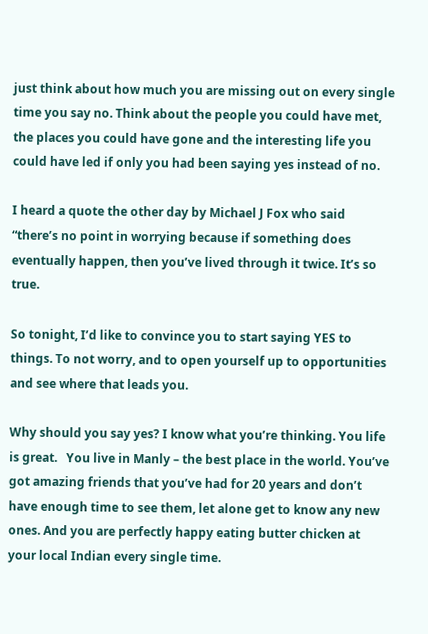just think about how much you are missing out on every single time you say no. Think about the people you could have met, the places you could have gone and the interesting life you could have led if only you had been saying yes instead of no.

I heard a quote the other day by Michael J Fox who said “there’s no point in worrying because if something does eventually happen, then you’ve lived through it twice. It’s so true.

So tonight, I’d like to convince you to start saying YES to things. To not worry, and to open yourself up to opportunities and see where that leads you.

Why should you say yes? I know what you’re thinking. You life is great.   You live in Manly – the best place in the world. You’ve got amazing friends that you’ve had for 20 years and don’t have enough time to see them, let alone get to know any new ones. And you are perfectly happy eating butter chicken at your local Indian every single time.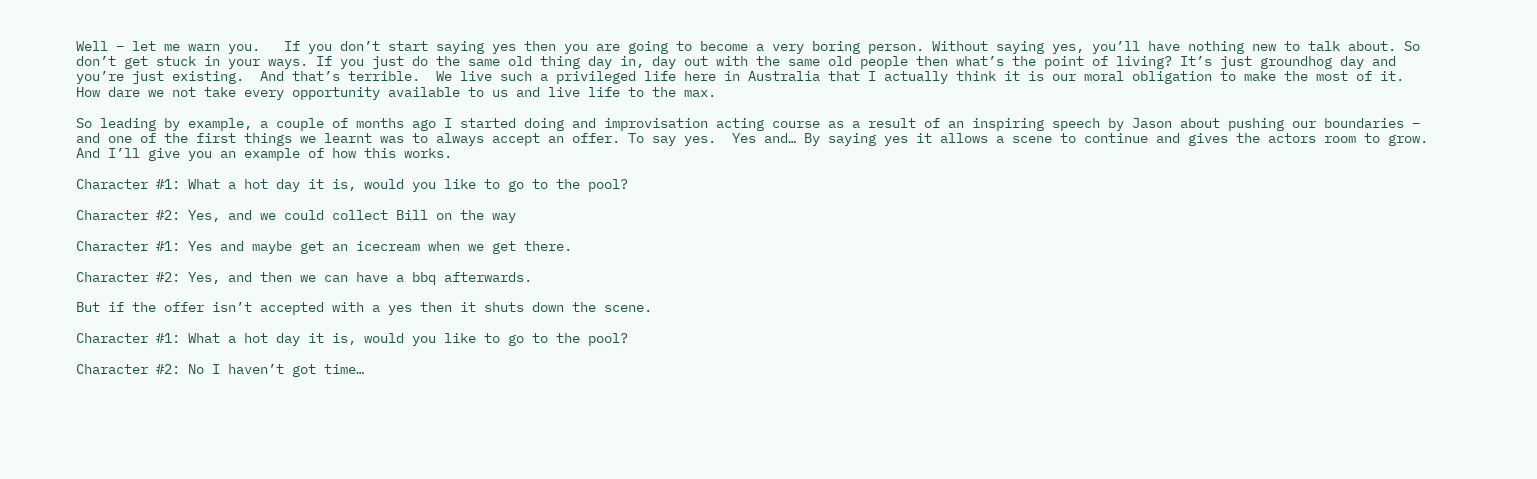Well – let me warn you.   If you don’t start saying yes then you are going to become a very boring person. Without saying yes, you’ll have nothing new to talk about. So don’t get stuck in your ways. If you just do the same old thing day in, day out with the same old people then what’s the point of living? It’s just groundhog day and you’re just existing.  And that’s terrible.  We live such a privileged life here in Australia that I actually think it is our moral obligation to make the most of it.  How dare we not take every opportunity available to us and live life to the max.

So leading by example, a couple of months ago I started doing and improvisation acting course as a result of an inspiring speech by Jason about pushing our boundaries – and one of the first things we learnt was to always accept an offer. To say yes.  Yes and… By saying yes it allows a scene to continue and gives the actors room to grow.  And I’ll give you an example of how this works.

Character #1: What a hot day it is, would you like to go to the pool?

Character #2: Yes, and we could collect Bill on the way

Character #1: Yes and maybe get an icecream when we get there.

Character #2: Yes, and then we can have a bbq afterwards.

But if the offer isn’t accepted with a yes then it shuts down the scene.

Character #1: What a hot day it is, would you like to go to the pool?

Character #2: No I haven’t got time…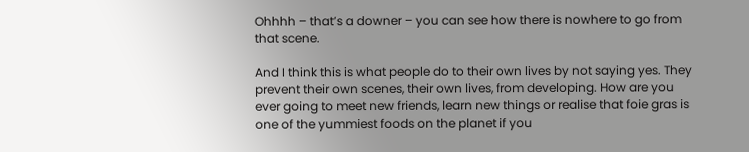Ohhhh – that’s a downer – you can see how there is nowhere to go from that scene.

And I think this is what people do to their own lives by not saying yes. They prevent their own scenes, their own lives, from developing. How are you ever going to meet new friends, learn new things or realise that foie gras is one of the yummiest foods on the planet if you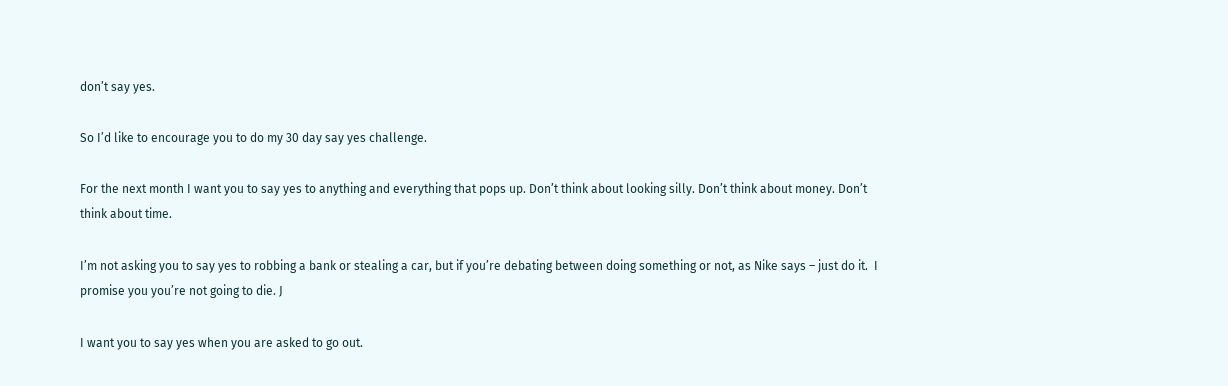don’t say yes.

So I’d like to encourage you to do my 30 day say yes challenge.

For the next month I want you to say yes to anything and everything that pops up. Don’t think about looking silly. Don’t think about money. Don’t think about time.

I’m not asking you to say yes to robbing a bank or stealing a car, but if you’re debating between doing something or not, as Nike says – just do it.  I promise you you’re not going to die. J

I want you to say yes when you are asked to go out.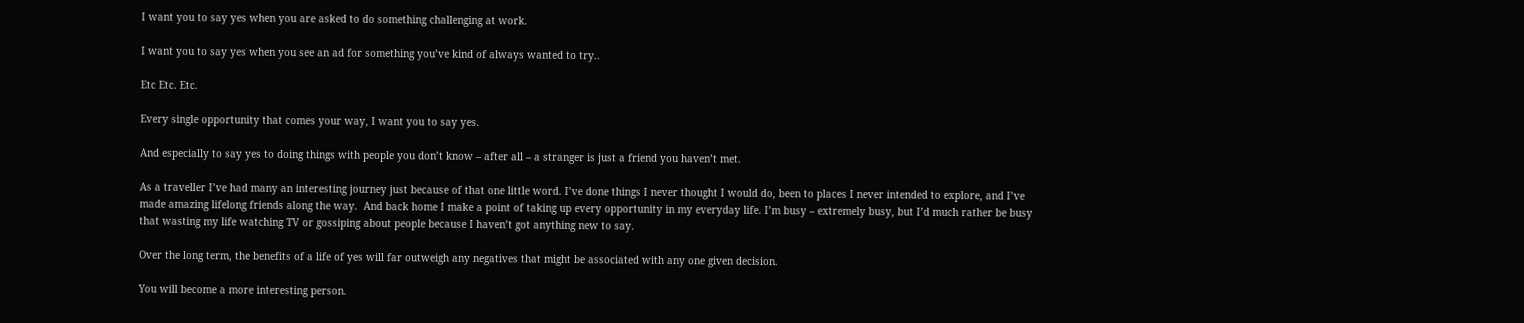I want you to say yes when you are asked to do something challenging at work.

I want you to say yes when you see an ad for something you’ve kind of always wanted to try..

Etc Etc. Etc.

Every single opportunity that comes your way, I want you to say yes.

And especially to say yes to doing things with people you don’t know – after all – a stranger is just a friend you haven’t met.

As a traveller I’ve had many an interesting journey just because of that one little word. I’ve done things I never thought I would do, been to places I never intended to explore, and I’ve made amazing lifelong friends along the way.  And back home I make a point of taking up every opportunity in my everyday life. I’m busy – extremely busy, but I’d much rather be busy that wasting my life watching TV or gossiping about people because I haven’t got anything new to say.

Over the long term, the benefits of a life of yes will far outweigh any negatives that might be associated with any one given decision.

You will become a more interesting person.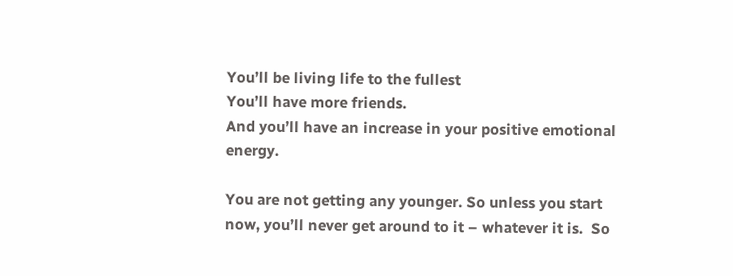You’ll be living life to the fullest
You’ll have more friends.
And you’ll have an increase in your positive emotional energy.

You are not getting any younger. So unless you start now, you’ll never get around to it – whatever it is.  So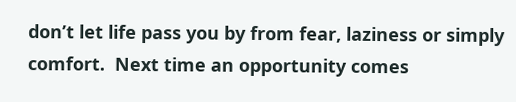don’t let life pass you by from fear, laziness or simply comfort.  Next time an opportunity comes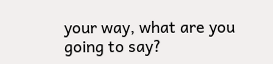your way, what are you going to say?